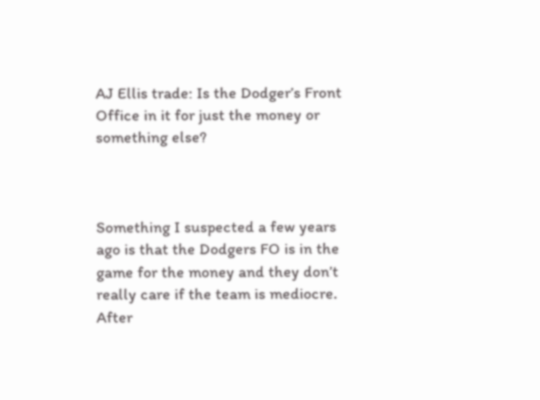AJ Ellis trade: Is the Dodger’s Front Office in it for just the money or something else?



Something I suspected a few years ago is that the Dodgers FO is in the game for the money and they don’t really care if the team is mediocre.   After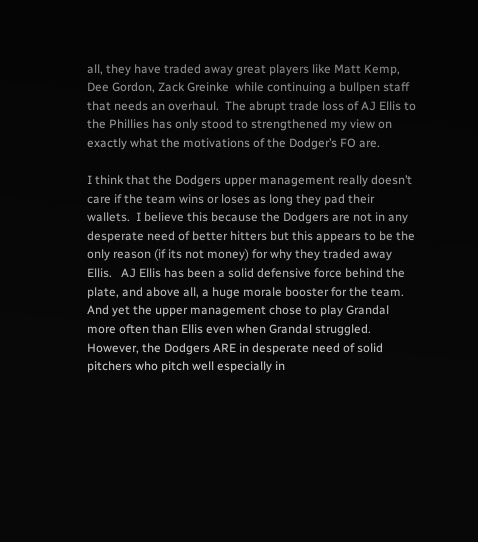all, they have traded away great players like Matt Kemp, Dee Gordon, Zack Greinke  while continuing a bullpen staff that needs an overhaul.  The abrupt trade loss of AJ Ellis to the Phillies has only stood to strengthened my view on exactly what the motivations of the Dodger’s FO are.

I think that the Dodgers upper management really doesn’t care if the team wins or loses as long they pad their wallets.  I believe this because the Dodgers are not in any desperate need of better hitters but this appears to be the only reason (if its not money) for why they traded away Ellis.   AJ Ellis has been a solid defensive force behind the plate, and above all, a huge morale booster for the team.   And yet the upper management chose to play Grandal more often than Ellis even when Grandal struggled.  However, the Dodgers ARE in desperate need of solid pitchers who pitch well especially in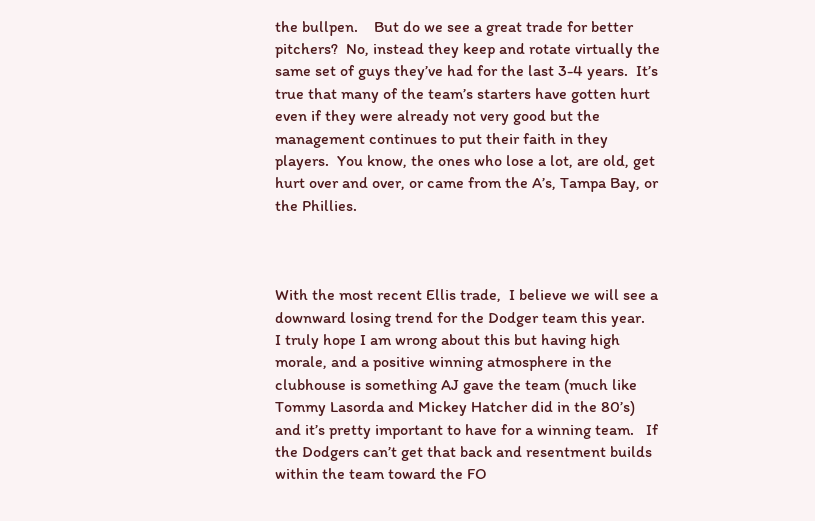the bullpen.    But do we see a great trade for better pitchers?  No, instead they keep and rotate virtually the same set of guys they’ve had for the last 3-4 years.  It’s true that many of the team’s starters have gotten hurt even if they were already not very good but the management continues to put their faith in they players.  You know, the ones who lose a lot, are old, get hurt over and over, or came from the A’s, Tampa Bay, or the Phillies.



With the most recent Ellis trade,  I believe we will see a downward losing trend for the Dodger team this year.   I truly hope I am wrong about this but having high morale, and a positive winning atmosphere in the clubhouse is something AJ gave the team (much like Tommy Lasorda and Mickey Hatcher did in the 80’s) and it’s pretty important to have for a winning team.   If the Dodgers can’t get that back and resentment builds within the team toward the FO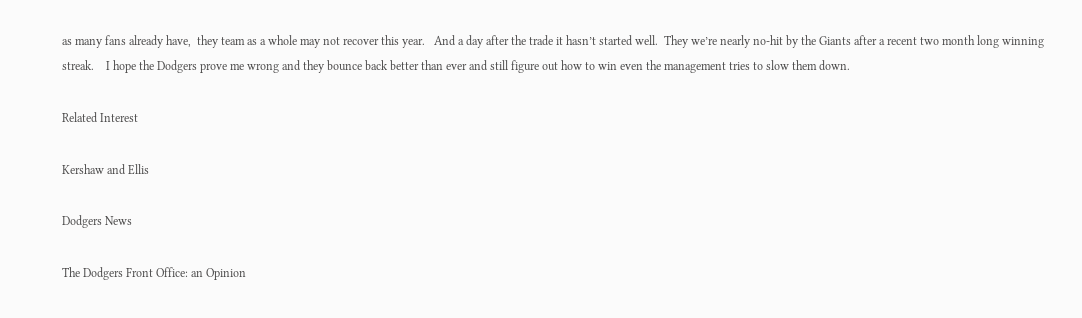as many fans already have,  they team as a whole may not recover this year.   And a day after the trade it hasn’t started well.  They we’re nearly no-hit by the Giants after a recent two month long winning streak.    I hope the Dodgers prove me wrong and they bounce back better than ever and still figure out how to win even the management tries to slow them down.

Related Interest

Kershaw and Ellis

Dodgers News

The Dodgers Front Office: an Opinion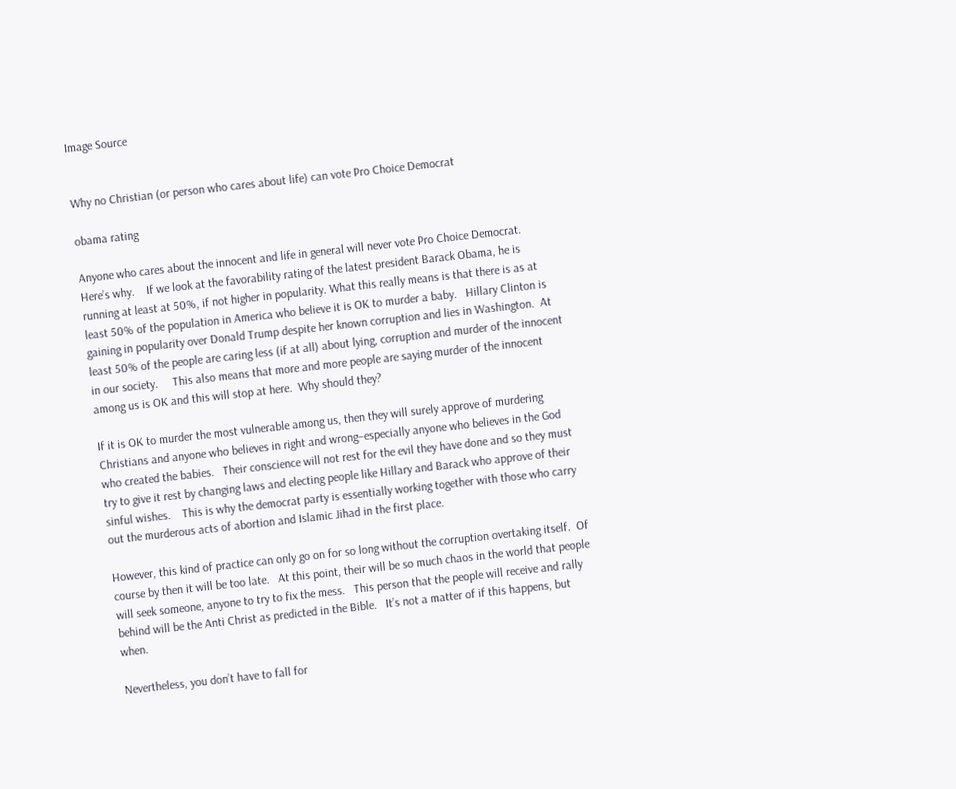Image Source


Why no Christian (or person who cares about life) can vote Pro Choice Democrat

obama rating

Anyone who cares about the innocent and life in general will never vote Pro Choice Democrat.    Here’s why.    If we look at the favorability rating of the latest president Barack Obama, he is running at least at 50%, if not higher in popularity. What this really means is that there is as at least 50% of the population in America who believe it is OK to murder a baby.   Hillary Clinton is gaining in popularity over Donald Trump despite her known corruption and lies in Washington.  At least 50% of the people are caring less (if at all) about lying, corruption and murder of the innocent in our society.     This also means that more and more people are saying murder of the innocent among us is OK and this will stop at here.  Why should they?

If it is OK to murder the most vulnerable among us, then they will surely approve of murdering Christians and anyone who believes in right and wrong–especially anyone who believes in the God who created the babies.   Their conscience will not rest for the evil they have done and so they must try to give it rest by changing laws and electing people like Hillary and Barack who approve of their sinful wishes.    This is why the democrat party is essentially working together with those who carry out the murderous acts of abortion and Islamic Jihad in the first place.

However, this kind of practice can only go on for so long without the corruption overtaking itself.  Of course by then it will be too late.   At this point, their will be so much chaos in the world that people will seek someone, anyone to try to fix the mess.   This person that the people will receive and rally behind will be the Anti Christ as predicted in the Bible.   It’s not a matter of if this happens, but when.

Nevertheless, you don’t have to fall for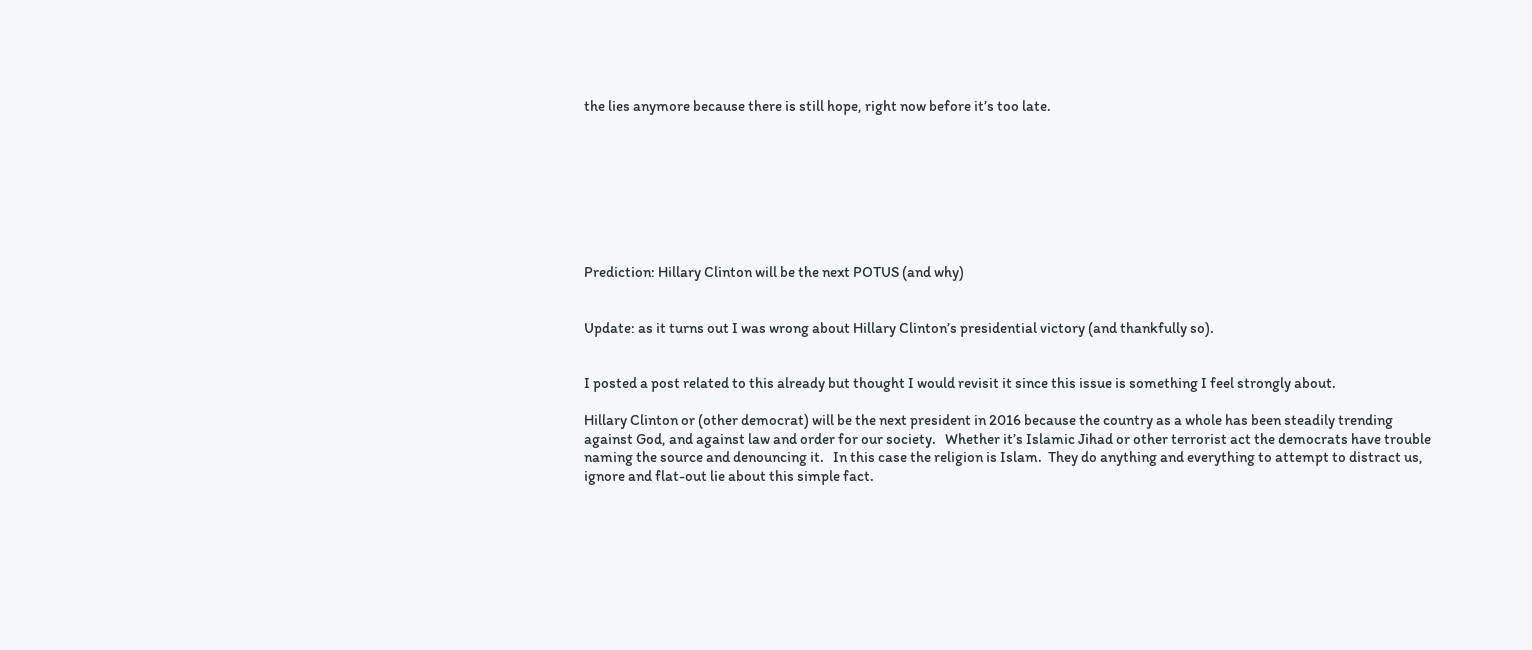the lies anymore because there is still hope, right now before it’s too late.








Prediction: Hillary Clinton will be the next POTUS (and why)


Update: as it turns out I was wrong about Hillary Clinton’s presidential victory (and thankfully so).


I posted a post related to this already but thought I would revisit it since this issue is something I feel strongly about.

Hillary Clinton or (other democrat) will be the next president in 2016 because the country as a whole has been steadily trending against God, and against law and order for our society.   Whether it’s Islamic Jihad or other terrorist act the democrats have trouble naming the source and denouncing it.   In this case the religion is Islam.  They do anything and everything to attempt to distract us, ignore and flat-out lie about this simple fact.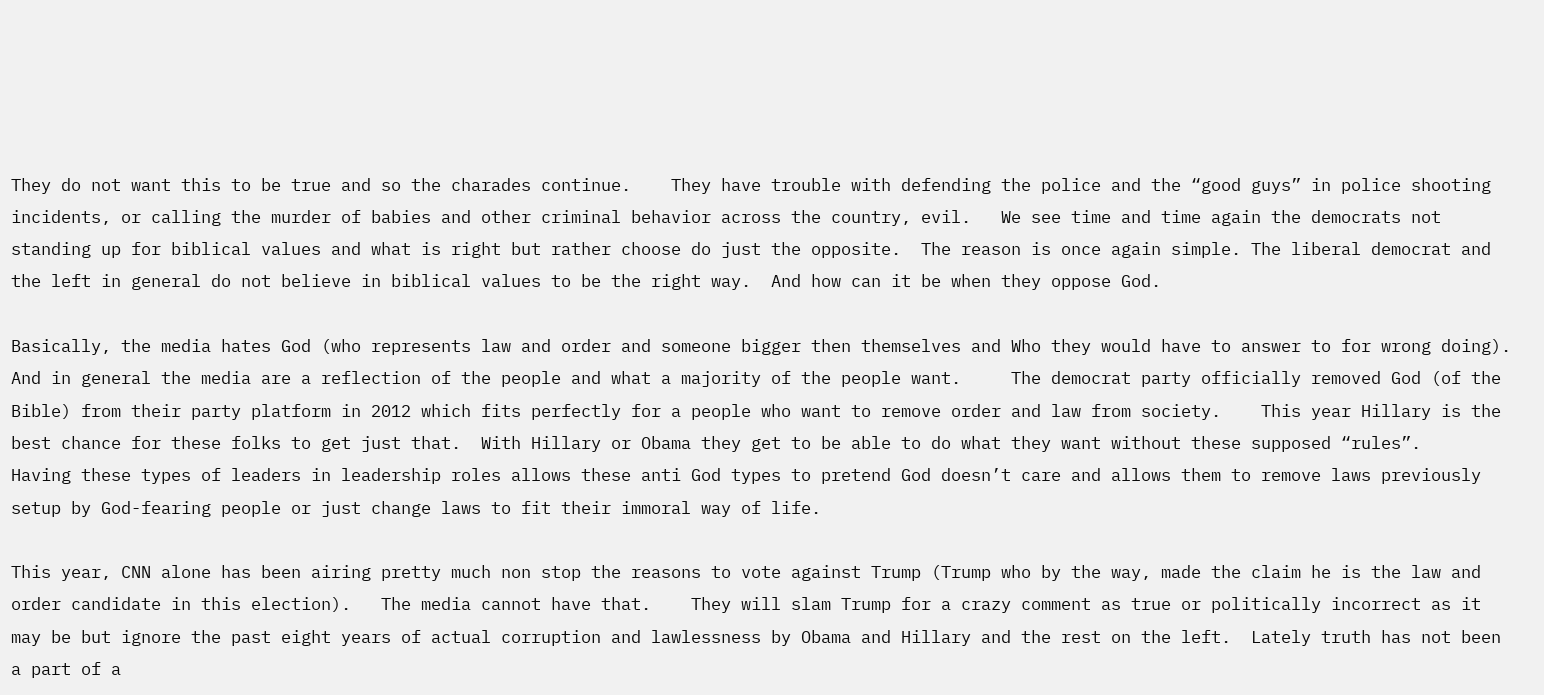They do not want this to be true and so the charades continue.    They have trouble with defending the police and the “good guys” in police shooting incidents, or calling the murder of babies and other criminal behavior across the country, evil.   We see time and time again the democrats not standing up for biblical values and what is right but rather choose do just the opposite.  The reason is once again simple. The liberal democrat and the left in general do not believe in biblical values to be the right way.  And how can it be when they oppose God.

Basically, the media hates God (who represents law and order and someone bigger then themselves and Who they would have to answer to for wrong doing).  And in general the media are a reflection of the people and what a majority of the people want.     The democrat party officially removed God (of the Bible) from their party platform in 2012 which fits perfectly for a people who want to remove order and law from society.    This year Hillary is the best chance for these folks to get just that.  With Hillary or Obama they get to be able to do what they want without these supposed “rules”.    Having these types of leaders in leadership roles allows these anti God types to pretend God doesn’t care and allows them to remove laws previously setup by God-fearing people or just change laws to fit their immoral way of life.

This year, CNN alone has been airing pretty much non stop the reasons to vote against Trump (Trump who by the way, made the claim he is the law and order candidate in this election).   The media cannot have that.    They will slam Trump for a crazy comment as true or politically incorrect as it may be but ignore the past eight years of actual corruption and lawlessness by Obama and Hillary and the rest on the left.  Lately truth has not been a part of a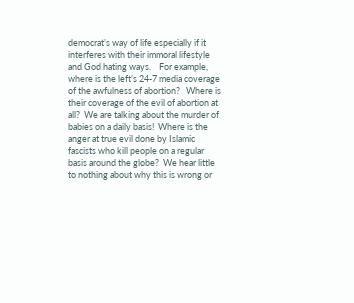democrat’s way of life especially if it interferes with their immoral lifestyle and God hating ways.    For example, where is the left’s 24-7 media coverage of the awfulness of abortion?   Where is their coverage of the evil of abortion at all?  We are talking about the murder of babies on a daily basis!  Where is the anger at true evil done by Islamic fascists who kill people on a regular basis around the globe?  We hear little to nothing about why this is wrong or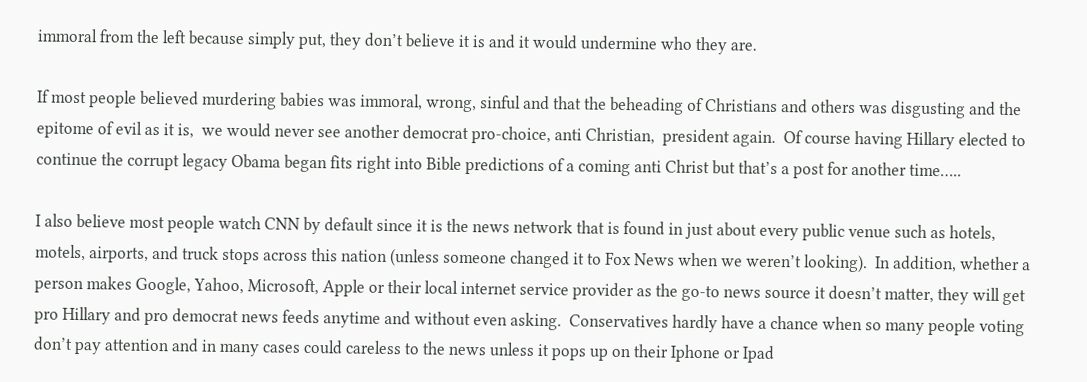immoral from the left because simply put, they don’t believe it is and it would undermine who they are.

If most people believed murdering babies was immoral, wrong, sinful and that the beheading of Christians and others was disgusting and the epitome of evil as it is,  we would never see another democrat pro-choice, anti Christian,  president again.  Of course having Hillary elected to continue the corrupt legacy Obama began fits right into Bible predictions of a coming anti Christ but that’s a post for another time…..

I also believe most people watch CNN by default since it is the news network that is found in just about every public venue such as hotels, motels, airports, and truck stops across this nation (unless someone changed it to Fox News when we weren’t looking).  In addition, whether a person makes Google, Yahoo, Microsoft, Apple or their local internet service provider as the go-to news source it doesn’t matter, they will get pro Hillary and pro democrat news feeds anytime and without even asking.  Conservatives hardly have a chance when so many people voting don’t pay attention and in many cases could careless to the news unless it pops up on their Iphone or Ipad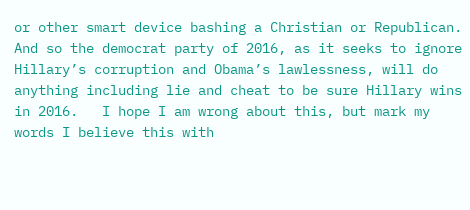or other smart device bashing a Christian or Republican.   And so the democrat party of 2016, as it seeks to ignore Hillary’s corruption and Obama’s lawlessness, will do anything including lie and cheat to be sure Hillary wins in 2016.   I hope I am wrong about this, but mark my words I believe this with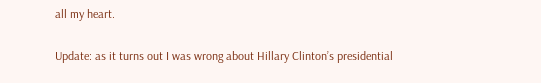all my heart.

Update: as it turns out I was wrong about Hillary Clinton’s presidential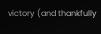victory (and thankfully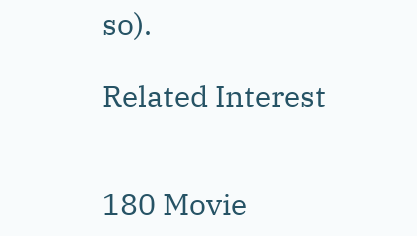so).

Related Interest


180 Movie